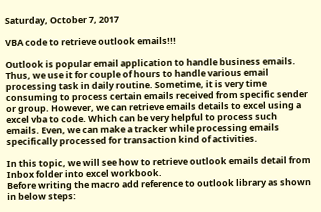Saturday, October 7, 2017

VBA code to retrieve outlook emails!!!

Outlook is popular email application to handle business emails. Thus, we use it for couple of hours to handle various email processing task in daily routine. Sometime, it is very time consuming to process certain emails received from specific sender or group. However, we can retrieve emails details to excel using a excel vba to code. Which can be very helpful to process such emails. Even, we can make a tracker while processing emails specifically processed for transaction kind of activities.

In this topic, we will see how to retrieve outlook emails detail from Inbox folder into excel workbook.
Before writing the macro add reference to outlook library as shown in below steps: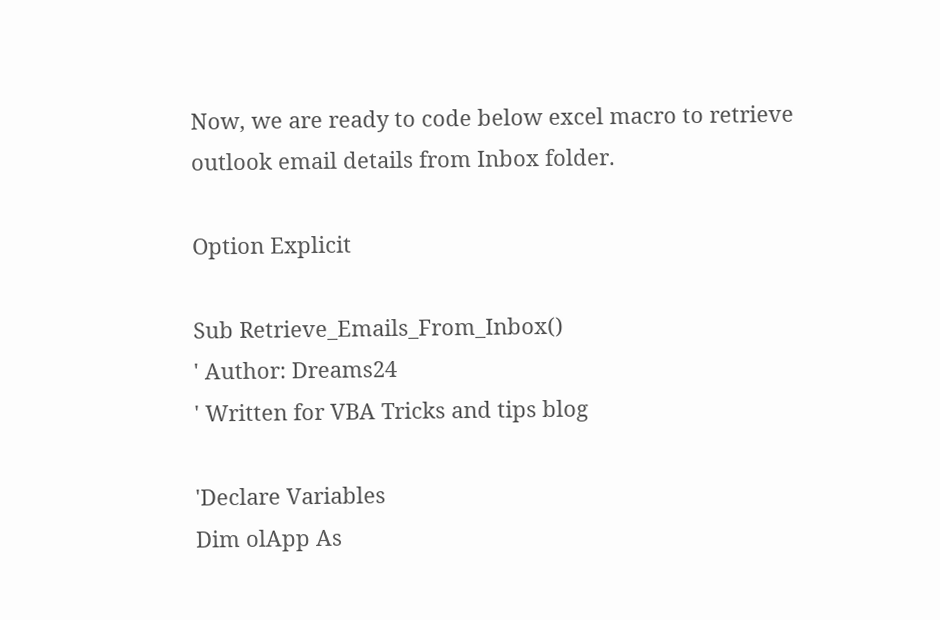Now, we are ready to code below excel macro to retrieve outlook email details from Inbox folder.

Option Explicit

Sub Retrieve_Emails_From_Inbox()
' Author: Dreams24
' Written for VBA Tricks and tips blog

'Declare Variables
Dim olApp As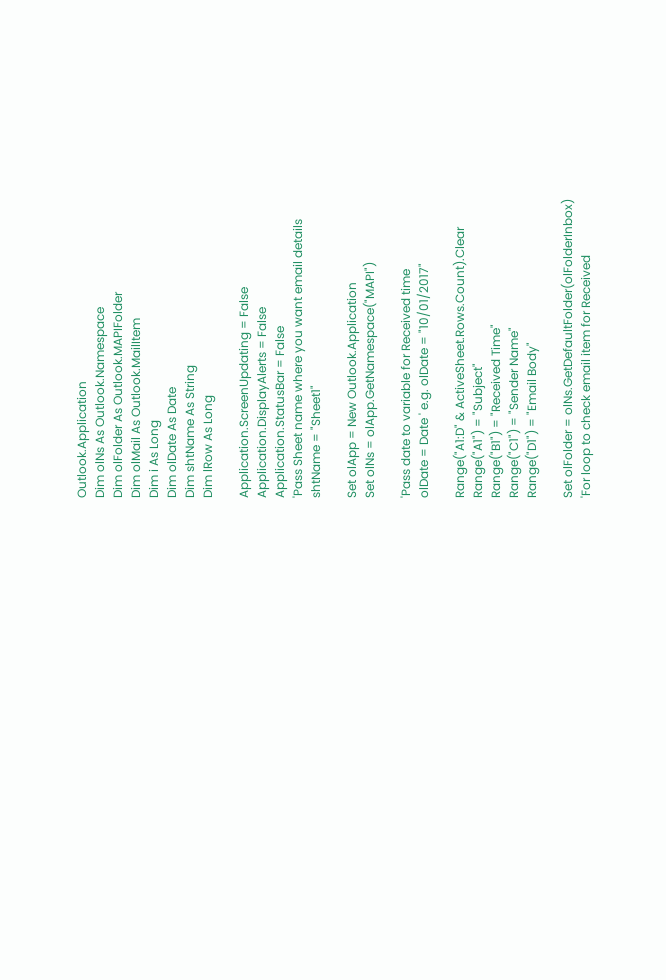Outlook.Application
Dim olNs As Outlook.Namespace
Dim olFolder As Outlook.MAPIFolder
Dim olMail As Outlook.MailItem
Dim i As Long
Dim olDate As Date
Dim shtName As String
Dim lRow As Long

Application.ScreenUpdating = False
Application.DisplayAlerts = False
Application.StatusBar = False
'Pass Sheet name where you want email details
shtName = "Sheet1"

Set olApp = New Outlook.Application
Set olNs = olApp.GetNamespace("MAPI")

'Pass date to variable for Received time
olDate = Date ' e.g. olDate = "10/01/2017"

Range("A1:D" & ActiveSheet.Rows.Count).Clear
Range("A1") = "Subject"
Range("B1") = "Received Time"
Range("C1") = "Sender Name"
Range("D1") = "Email Body"

Set olFolder = olNs.GetDefaultFolder(olFolderInbox)
'For loop to check email item for Received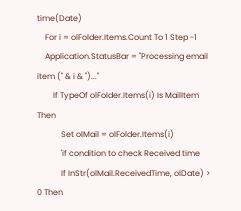time(Date)
    For i = olFolder.Items.Count To 1 Step -1
    Application.StatusBar = "Processing email item (" & i & ")..."
        If TypeOf olFolder.Items(i) Is MailItem Then
            Set olMail = olFolder.Items(i)
            'if condition to check Received time
            If InStr(olMail.ReceivedTime, olDate) > 0 Then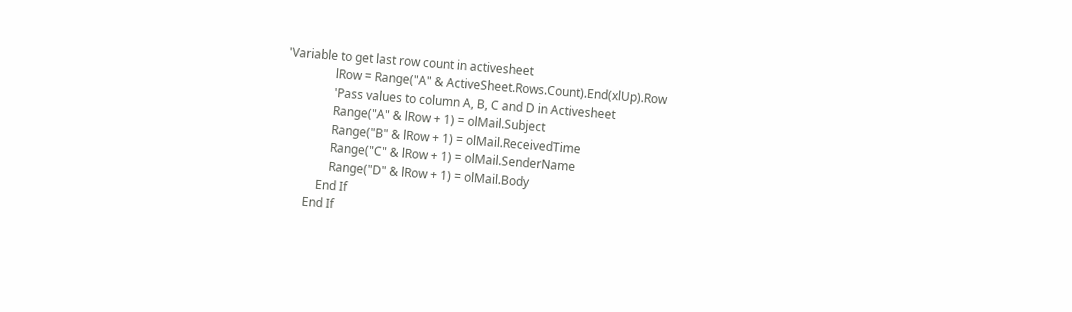'Variable to get last row count in activesheet
                lRow = Range("A" & ActiveSheet.Rows.Count).End(xlUp).Row
                'Pass values to column A, B, C and D in Activesheet
                Range("A" & lRow + 1) = olMail.Subject
                Range("B" & lRow + 1) = olMail.ReceivedTime
                Range("C" & lRow + 1) = olMail.SenderName
                Range("D" & lRow + 1) = olMail.Body
            End If
        End If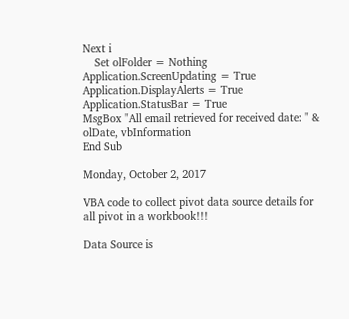Next i
    Set olFolder = Nothing
Application.ScreenUpdating = True
Application.DisplayAlerts = True
Application.StatusBar = True
MsgBox "All email retrieved for received date: " & olDate, vbInformation
End Sub

Monday, October 2, 2017

VBA code to collect pivot data source details for all pivot in a workbook!!!

Data Source is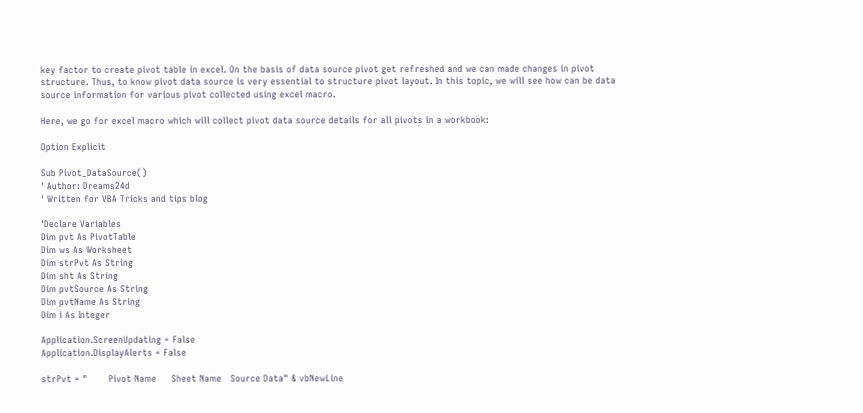key factor to create pivot table in excel. On the basis of data source pivot get refreshed and we can made changes in pivot structure. Thus, to know pivot data source is very essential to structure pivot layout. In this topic, we will see how can be data source information for various pivot collected using excel macro.

Here, we go for excel macro which will collect pivot data source details for all pivots in a workbook:

Option Explicit

Sub Pivot_DataSource()
' Author: Dreams24d
' Written for VBA Tricks and tips blog

'Declare Variables
Dim pvt As PivotTable
Dim ws As Worksheet
Dim strPvt As String
Dim sht As String
Dim pvtSource As String
Dim pvtName As String
Dim i As Integer

Application.ScreenUpdating = False
Application.DisplayAlerts = False

strPvt = "       Pivot Name     Sheet Name   Source Data" & vbNewLine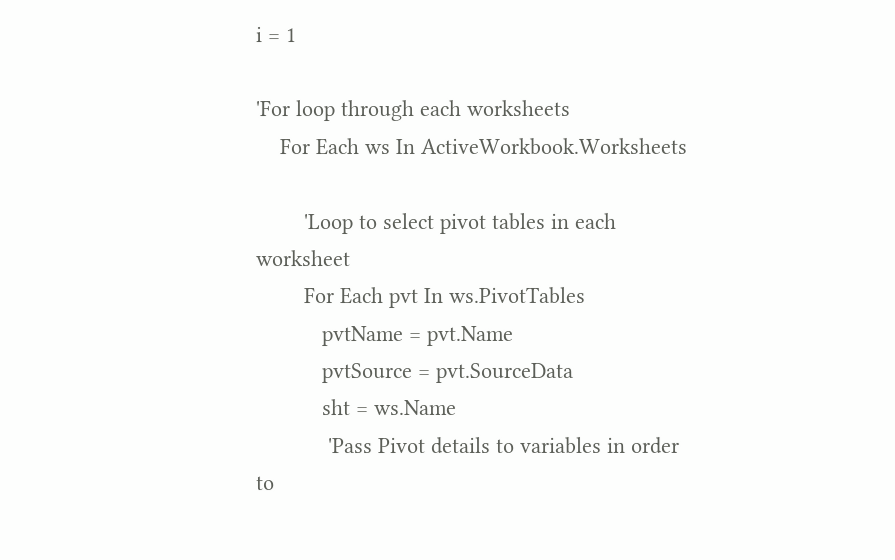i = 1

'For loop through each worksheets
    For Each ws In ActiveWorkbook.Worksheets

        'Loop to select pivot tables in each worksheet
        For Each pvt In ws.PivotTables
           pvtName = pvt.Name
           pvtSource = pvt.SourceData
           sht = ws.Name
            'Pass Pivot details to variables in order to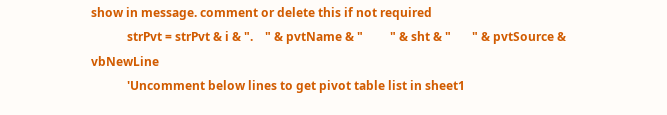show in message. comment or delete this if not required
            strPvt = strPvt & i & ".    " & pvtName & "         " & sht & "       " & pvtSource & vbNewLine
            'Uncomment below lines to get pivot table list in sheet1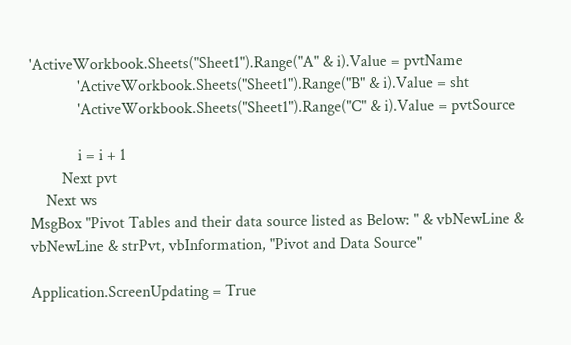'ActiveWorkbook.Sheets("Sheet1").Range("A" & i).Value = pvtName
            'ActiveWorkbook.Sheets("Sheet1").Range("B" & i).Value = sht
            'ActiveWorkbook.Sheets("Sheet1").Range("C" & i).Value = pvtSource

            i = i + 1
        Next pvt
    Next ws
MsgBox "Pivot Tables and their data source listed as Below: " & vbNewLine & vbNewLine & strPvt, vbInformation, "Pivot and Data Source"

Application.ScreenUpdating = True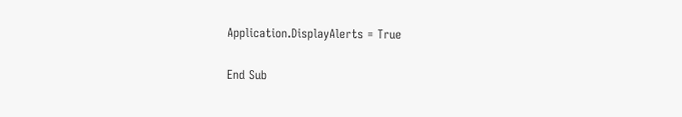Application.DisplayAlerts = True

End Sub